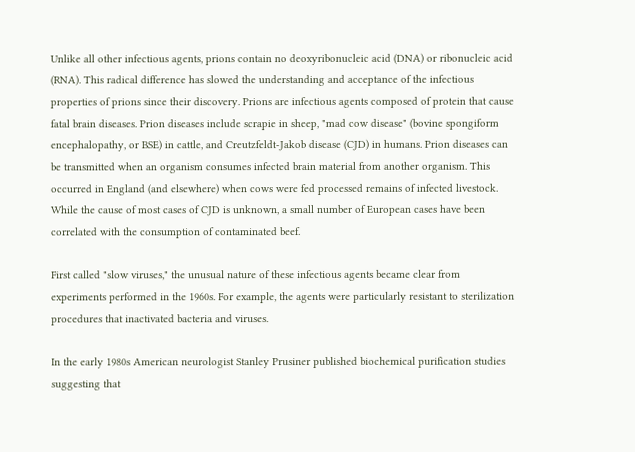Unlike all other infectious agents, prions contain no deoxyribonucleic acid (DNA) or ribonucleic acid (RNA). This radical difference has slowed the understanding and acceptance of the infectious properties of prions since their discovery. Prions are infectious agents composed of protein that cause fatal brain diseases. Prion diseases include scrapie in sheep, "mad cow disease" (bovine spongiform encephalopathy, or BSE) in cattle, and Creutzfeldt-Jakob disease (CJD) in humans. Prion diseases can be transmitted when an organism consumes infected brain material from another organism. This occurred in England (and elsewhere) when cows were fed processed remains of infected livestock. While the cause of most cases of CJD is unknown, a small number of European cases have been correlated with the consumption of contaminated beef.

First called "slow viruses," the unusual nature of these infectious agents became clear from experiments performed in the 1960s. For example, the agents were particularly resistant to sterilization procedures that inactivated bacteria and viruses.

In the early 1980s American neurologist Stanley Prusiner published biochemical purification studies suggesting that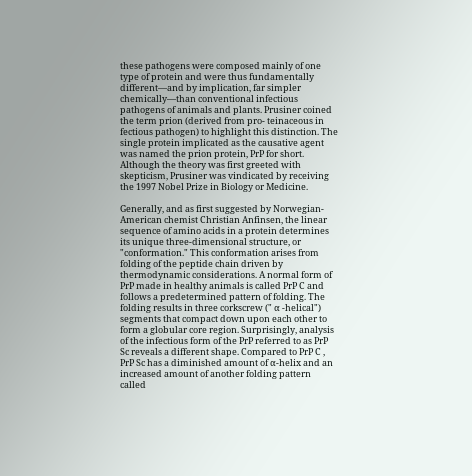these pathogens were composed mainly of one type of protein and were thus fundamentally different—and by implication, far simpler chemically—than conventional infectious pathogens of animals and plants. Prusiner coined the term prion (derived from pro- teinaceous in fectious pathogen) to highlight this distinction. The single protein implicated as the causative agent was named the prion protein, PrP for short. Although the theory was first greeted with skepticism, Prusiner was vindicated by receiving the 1997 Nobel Prize in Biology or Medicine.

Generally, and as first suggested by Norwegian-American chemist Christian Anfinsen, the linear sequence of amino acids in a protein determines its unique three-dimensional structure, or "conformation." This conformation arises from folding of the peptide chain driven by thermodynamic considerations. A normal form of PrP made in healthy animals is called PrP C and follows a predetermined pattern of folding. The folding results in three corkscrew (" α -helical") segments that compact down upon each other to form a globular core region. Surprisingly, analysis of the infectious form of the PrP referred to as PrP Sc reveals a different shape. Compared to PrP C , PrP Sc has a diminished amount of α-helix and an increased amount of another folding pattern called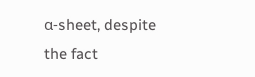α-sheet, despite the fact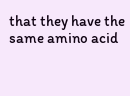that they have the same amino acid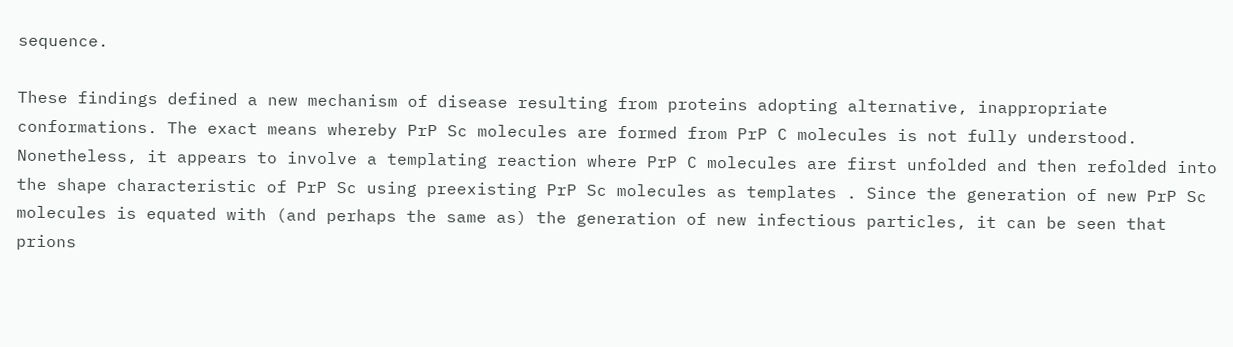sequence.

These findings defined a new mechanism of disease resulting from proteins adopting alternative, inappropriate conformations. The exact means whereby PrP Sc molecules are formed from PrP C molecules is not fully understood. Nonetheless, it appears to involve a templating reaction where PrP C molecules are first unfolded and then refolded into the shape characteristic of PrP Sc using preexisting PrP Sc molecules as templates . Since the generation of new PrP Sc molecules is equated with (and perhaps the same as) the generation of new infectious particles, it can be seen that prions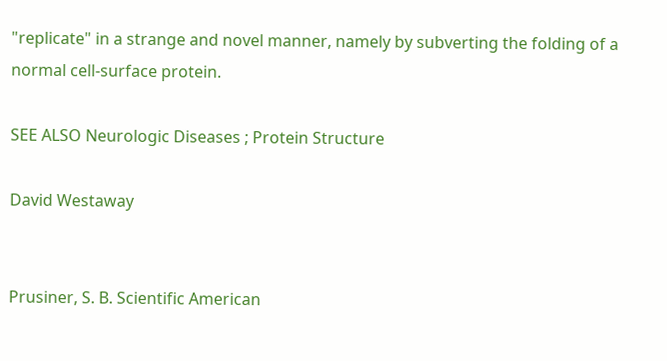"replicate" in a strange and novel manner, namely by subverting the folding of a normal cell-surface protein.

SEE ALSO Neurologic Diseases ; Protein Structure

David Westaway


Prusiner, S. B. Scientific American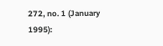272, no. 1 (January 1995):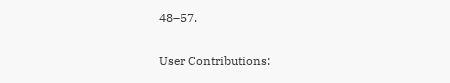48–57.

User Contributions: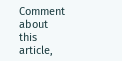Comment about this article,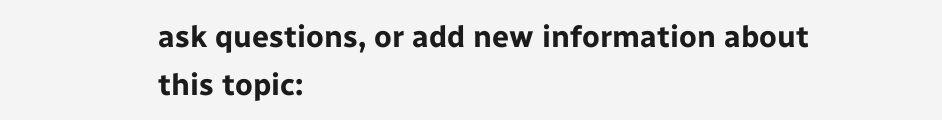ask questions, or add new information about this topic: